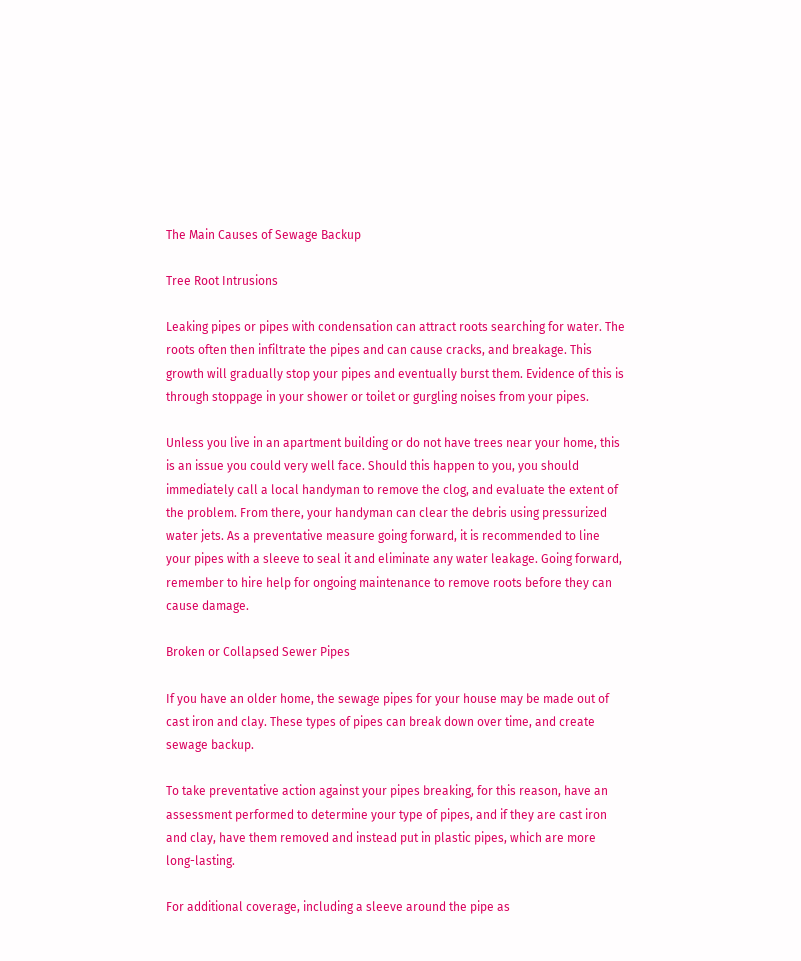The Main Causes of Sewage Backup

Tree Root Intrusions

Leaking pipes or pipes with condensation can attract roots searching for water. The roots often then infiltrate the pipes and can cause cracks, and breakage. This growth will gradually stop your pipes and eventually burst them. Evidence of this is through stoppage in your shower or toilet or gurgling noises from your pipes.

Unless you live in an apartment building or do not have trees near your home, this is an issue you could very well face. Should this happen to you, you should immediately call a local handyman to remove the clog, and evaluate the extent of the problem. From there, your handyman can clear the debris using pressurized water jets. As a preventative measure going forward, it is recommended to line your pipes with a sleeve to seal it and eliminate any water leakage. Going forward, remember to hire help for ongoing maintenance to remove roots before they can cause damage.

Broken or Collapsed Sewer Pipes

If you have an older home, the sewage pipes for your house may be made out of cast iron and clay. These types of pipes can break down over time, and create sewage backup.

To take preventative action against your pipes breaking, for this reason, have an assessment performed to determine your type of pipes, and if they are cast iron and clay, have them removed and instead put in plastic pipes, which are more long-lasting.

For additional coverage, including a sleeve around the pipe as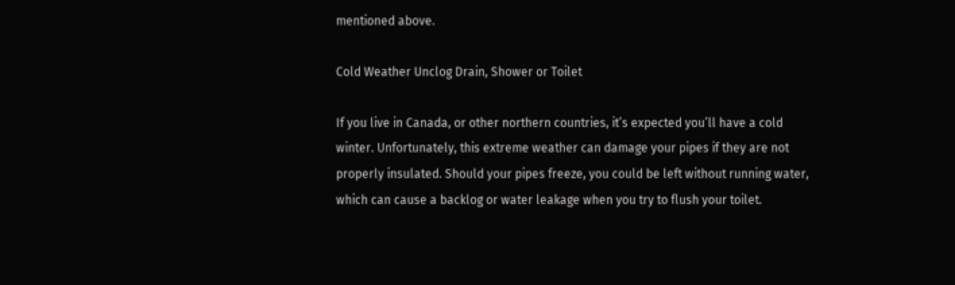mentioned above.

Cold Weather Unclog Drain, Shower or Toilet

If you live in Canada, or other northern countries, it’s expected you’ll have a cold winter. Unfortunately, this extreme weather can damage your pipes if they are not properly insulated. Should your pipes freeze, you could be left without running water, which can cause a backlog or water leakage when you try to flush your toilet.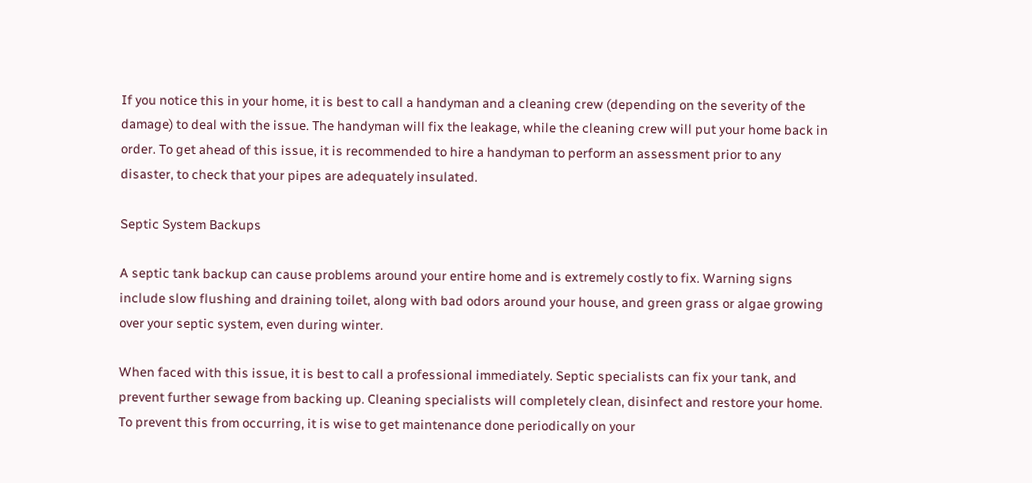If you notice this in your home, it is best to call a handyman and a cleaning crew (depending on the severity of the damage) to deal with the issue. The handyman will fix the leakage, while the cleaning crew will put your home back in order. To get ahead of this issue, it is recommended to hire a handyman to perform an assessment prior to any disaster, to check that your pipes are adequately insulated.

Septic System Backups

A septic tank backup can cause problems around your entire home and is extremely costly to fix. Warning signs include slow flushing and draining toilet, along with bad odors around your house, and green grass or algae growing over your septic system, even during winter.

When faced with this issue, it is best to call a professional immediately. Septic specialists can fix your tank, and prevent further sewage from backing up. Cleaning specialists will completely clean, disinfect and restore your home. To prevent this from occurring, it is wise to get maintenance done periodically on your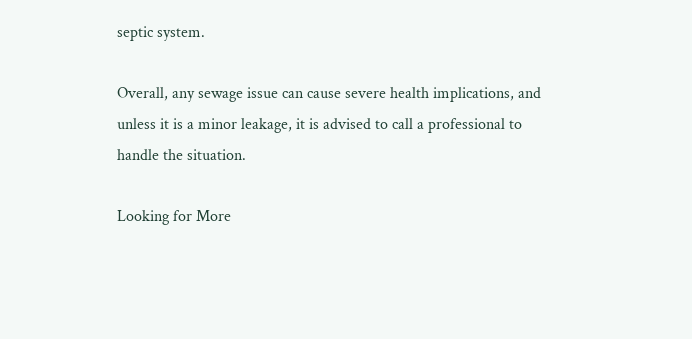septic system.

Overall, any sewage issue can cause severe health implications, and unless it is a minor leakage, it is advised to call a professional to handle the situation.

Looking for More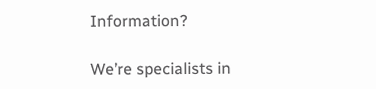Information?

We’re specialists in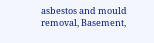asbestos and mould removal, Basement,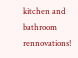kitchen and bathroom rennovations!